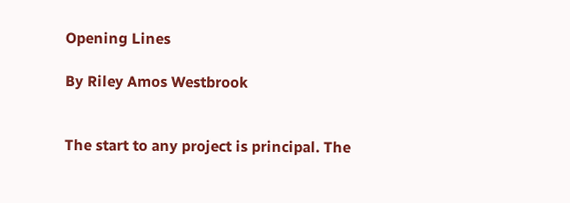Opening Lines

By Riley Amos Westbrook


The start to any project is principal. The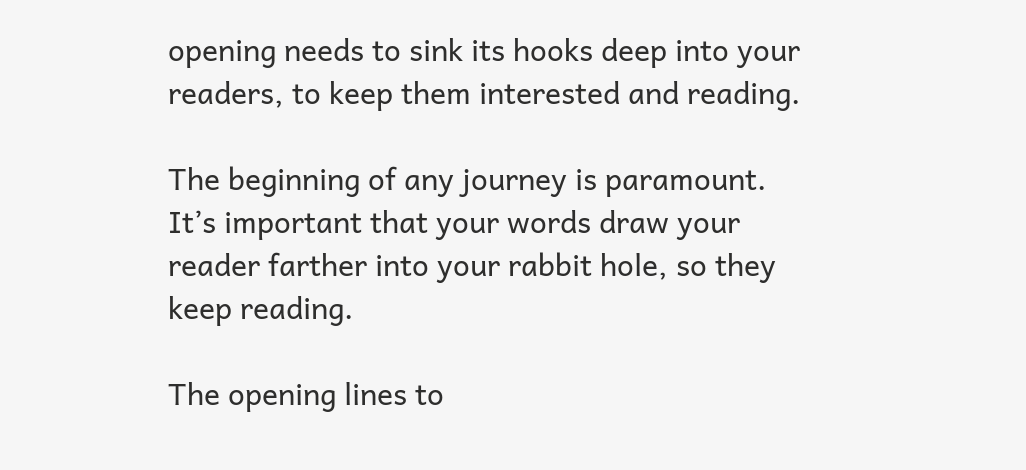opening needs to sink its hooks deep into your readers, to keep them interested and reading.

The beginning of any journey is paramount. It’s important that your words draw your reader farther into your rabbit hole, so they keep reading.

The opening lines to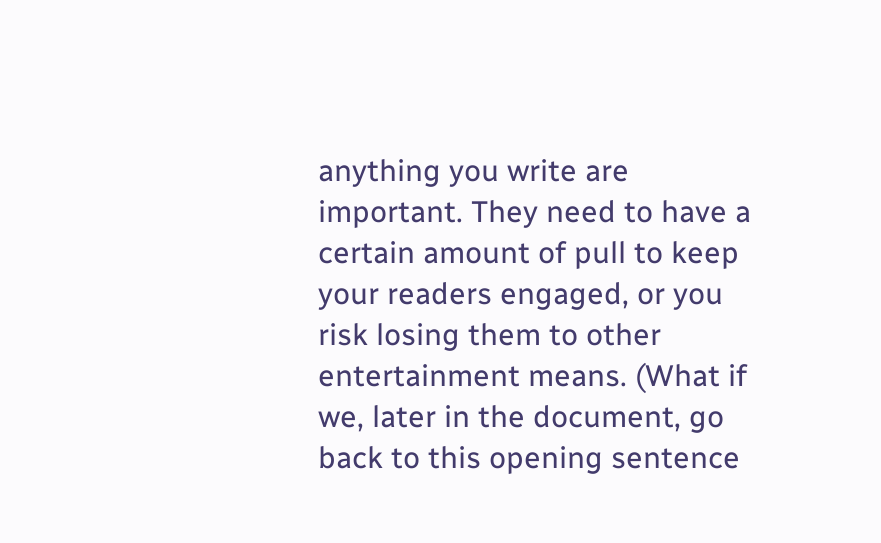anything you write are important. They need to have a certain amount of pull to keep your readers engaged, or you risk losing them to other entertainment means. (What if we, later in the document, go back to this opening sentence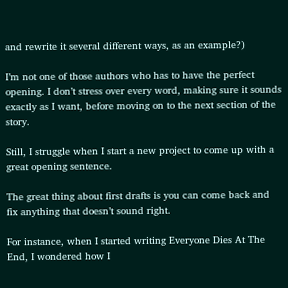and rewrite it several different ways, as an example?)

I’m not one of those authors who has to have the perfect opening. I don’t stress over every word, making sure it sounds exactly as I want, before moving on to the next section of the story.

Still, I struggle when I start a new project to come up with a great opening sentence.

The great thing about first drafts is you can come back and fix anything that doesn’t sound right.

For instance, when I started writing Everyone Dies At The End, I wondered how I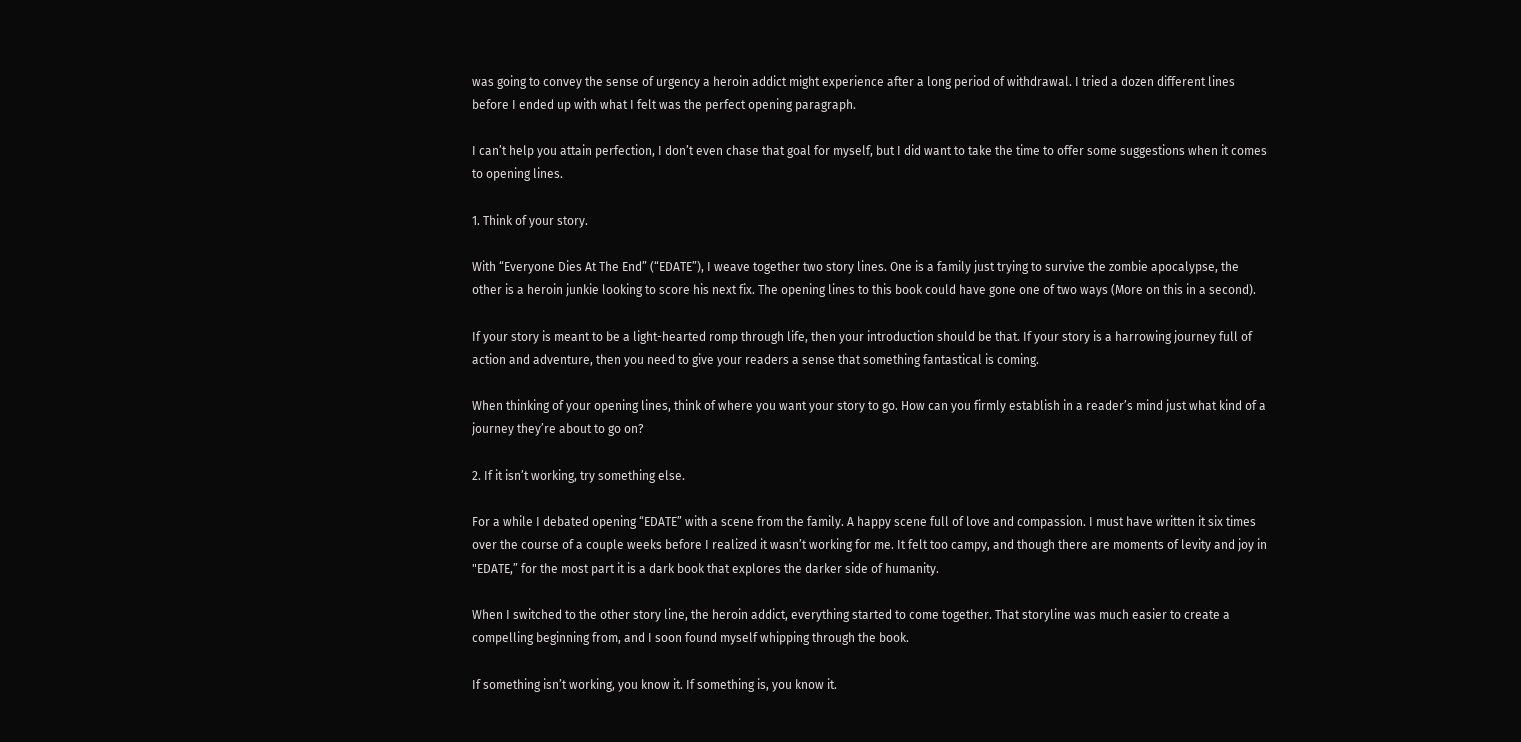was going to convey the sense of urgency a heroin addict might experience after a long period of withdrawal. I tried a dozen different lines before I ended up with what I felt was the perfect opening paragraph.

I can’t help you attain perfection, I don’t even chase that goal for myself, but I did want to take the time to offer some suggestions when it comes to opening lines.

1. Think of your story.

With “Everyone Dies At The End” (“EDATE”), I weave together two story lines. One is a family just trying to survive the zombie apocalypse, the other is a heroin junkie looking to score his next fix. The opening lines to this book could have gone one of two ways (More on this in a second).

If your story is meant to be a light-hearted romp through life, then your introduction should be that. If your story is a harrowing journey full of action and adventure, then you need to give your readers a sense that something fantastical is coming.

When thinking of your opening lines, think of where you want your story to go. How can you firmly establish in a reader’s mind just what kind of a journey they’re about to go on?

2. If it isn’t working, try something else.

For a while I debated opening “EDATE” with a scene from the family. A happy scene full of love and compassion. I must have written it six times over the course of a couple weeks before I realized it wasn’t working for me. It felt too campy, and though there are moments of levity and joy in "EDATE,” for the most part it is a dark book that explores the darker side of humanity.

When I switched to the other story line, the heroin addict, everything started to come together. That storyline was much easier to create a compelling beginning from, and I soon found myself whipping through the book.

If something isn’t working, you know it. If something is, you know it.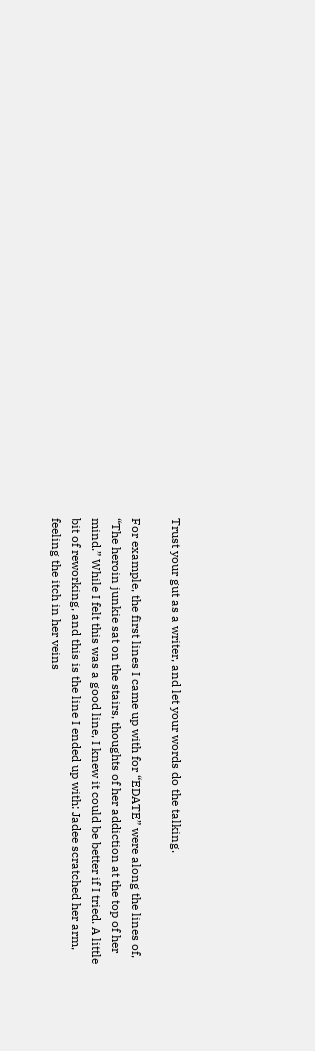Trust your gut as a writer, and let your words do the talking.

For example, the first lines I came up with for “EDATE” were along the lines of, “The heroin junkie sat on the stairs, thoughts of her addiction at the top of her mind.” While I felt this was a good line, I knew it could be better if I tried. A little bit of reworking, and this is the line I ended up with: Jadee scratched her arm, feeling the itch in her veins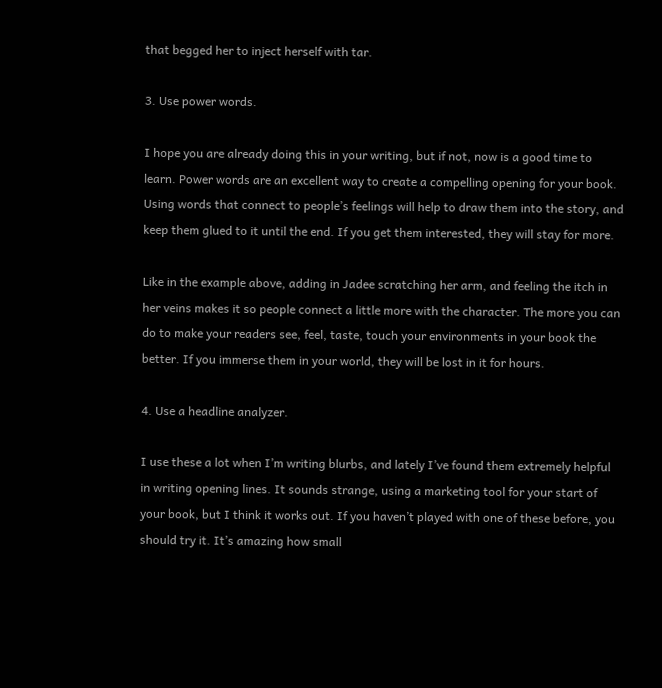that begged her to inject herself with tar.

3. Use power words.

I hope you are already doing this in your writing, but if not, now is a good time to learn. Power words are an excellent way to create a compelling opening for your book. Using words that connect to people’s feelings will help to draw them into the story, and keep them glued to it until the end. If you get them interested, they will stay for more.

Like in the example above, adding in Jadee scratching her arm, and feeling the itch in her veins makes it so people connect a little more with the character. The more you can do to make your readers see, feel, taste, touch your environments in your book the better. If you immerse them in your world, they will be lost in it for hours.

4. Use a headline analyzer.

I use these a lot when I’m writing blurbs, and lately I’ve found them extremely helpful in writing opening lines. It sounds strange, using a marketing tool for your start of your book, but I think it works out. If you haven’t played with one of these before, you should try it. It’s amazing how small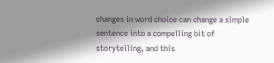changes in word choice can change a simple sentence into a compelling bit of storytelling, and this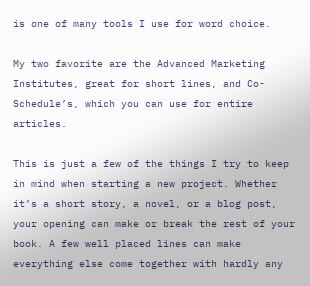is one of many tools I use for word choice.

My two favorite are the Advanced Marketing Institutes, great for short lines, and Co-Schedule’s, which you can use for entire articles.

This is just a few of the things I try to keep in mind when starting a new project. Whether it’s a short story, a novel, or a blog post, your opening can make or break the rest of your book. A few well placed lines can make everything else come together with hardly any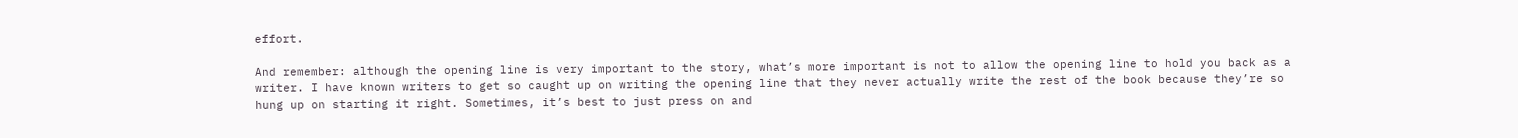effort.

And remember: although the opening line is very important to the story, what’s more important is not to allow the opening line to hold you back as a writer. I have known writers to get so caught up on writing the opening line that they never actually write the rest of the book because they’re so hung up on starting it right. Sometimes, it’s best to just press on and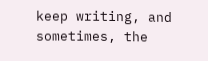keep writing, and sometimes, the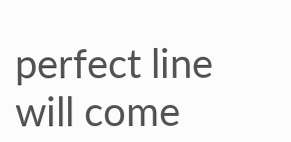perfect line will come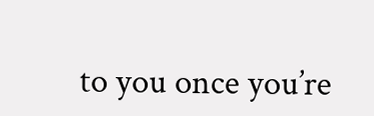to you once you’re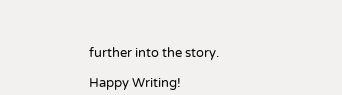further into the story.

Happy Writing!